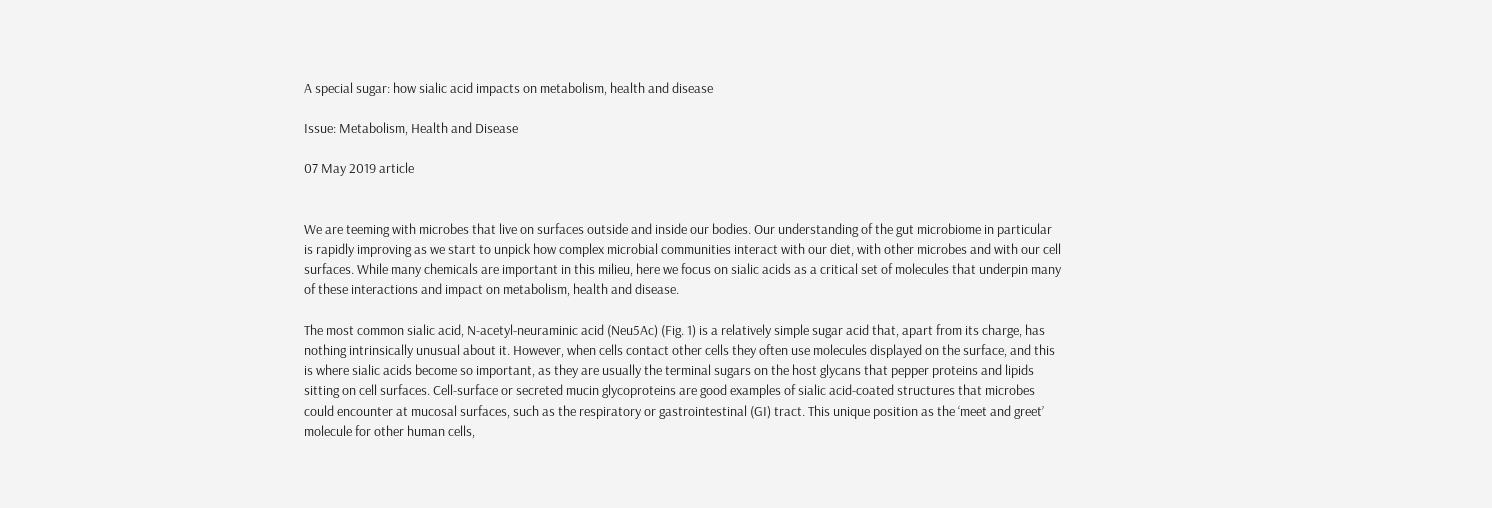A special sugar: how sialic acid impacts on metabolism, health and disease

Issue: Metabolism, Health and Disease

07 May 2019 article


We are teeming with microbes that live on surfaces outside and inside our bodies. Our understanding of the gut microbiome in particular is rapidly improving as we start to unpick how complex microbial communities interact with our diet, with other microbes and with our cell surfaces. While many chemicals are important in this milieu, here we focus on sialic acids as a critical set of molecules that underpin many of these interactions and impact on metabolism, health and disease.

The most common sialic acid, N-acetyl-neuraminic acid (Neu5Ac) (Fig. 1) is a relatively simple sugar acid that, apart from its charge, has nothing intrinsically unusual about it. However, when cells contact other cells they often use molecules displayed on the surface, and this is where sialic acids become so important, as they are usually the terminal sugars on the host glycans that pepper proteins and lipids sitting on cell surfaces. Cell-surface or secreted mucin glycoproteins are good examples of sialic acid-coated structures that microbes could encounter at mucosal surfaces, such as the respiratory or gastrointestinal (GI) tract. This unique position as the ‘meet and greet’ molecule for other human cells,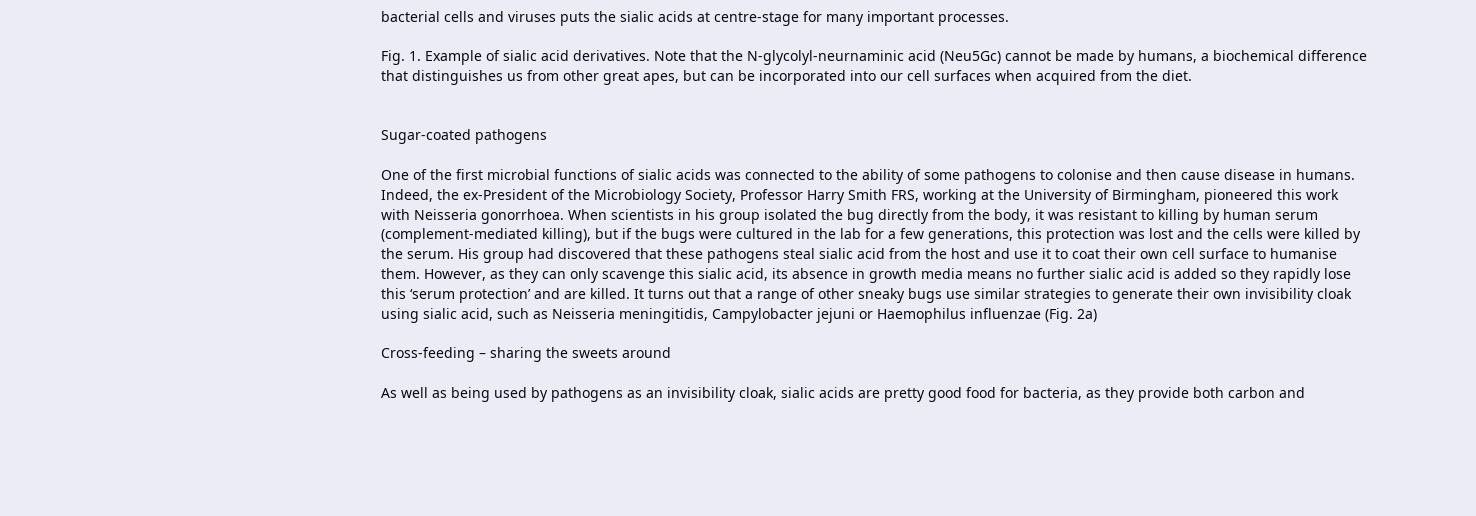bacterial cells and viruses puts the sialic acids at centre-stage for many important processes.

Fig. 1. Example of sialic acid derivatives. Note that the N-glycolyl-neurnaminic acid (Neu5Gc) cannot be made by humans, a biochemical difference that distinguishes us from other great apes, but can be incorporated into our cell surfaces when acquired from the diet.


Sugar-coated pathogens

One of the first microbial functions of sialic acids was connected to the ability of some pathogens to colonise and then cause disease in humans. Indeed, the ex-President of the Microbiology Society, Professor Harry Smith FRS, working at the University of Birmingham, pioneered this work with Neisseria gonorrhoea. When scientists in his group isolated the bug directly from the body, it was resistant to killing by human serum (complement-mediated killing), but if the bugs were cultured in the lab for a few generations, this protection was lost and the cells were killed by the serum. His group had discovered that these pathogens steal sialic acid from the host and use it to coat their own cell surface to humanise them. However, as they can only scavenge this sialic acid, its absence in growth media means no further sialic acid is added so they rapidly lose this ‘serum protection’ and are killed. It turns out that a range of other sneaky bugs use similar strategies to generate their own invisibility cloak using sialic acid, such as Neisseria meningitidis, Campylobacter jejuni or Haemophilus influenzae (Fig. 2a)

Cross-feeding – sharing the sweets around

As well as being used by pathogens as an invisibility cloak, sialic acids are pretty good food for bacteria, as they provide both carbon and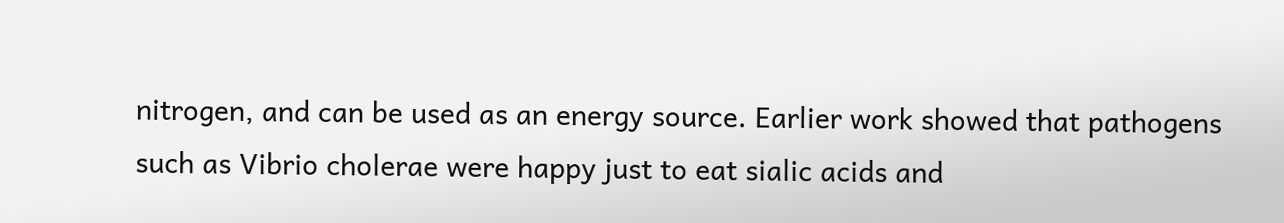nitrogen, and can be used as an energy source. Earlier work showed that pathogens such as Vibrio cholerae were happy just to eat sialic acids and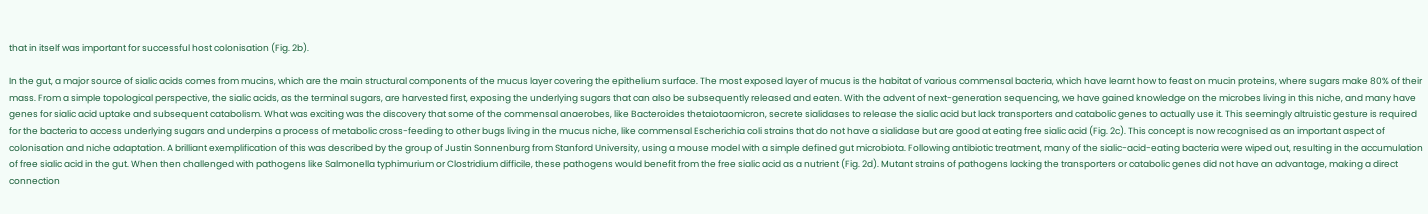that in itself was important for successful host colonisation (Fig. 2b).

In the gut, a major source of sialic acids comes from mucins, which are the main structural components of the mucus layer covering the epithelium surface. The most exposed layer of mucus is the habitat of various commensal bacteria, which have learnt how to feast on mucin proteins, where sugars make 80% of their mass. From a simple topological perspective, the sialic acids, as the terminal sugars, are harvested first, exposing the underlying sugars that can also be subsequently released and eaten. With the advent of next-generation sequencing, we have gained knowledge on the microbes living in this niche, and many have genes for sialic acid uptake and subsequent catabolism. What was exciting was the discovery that some of the commensal anaerobes, like Bacteroides thetaiotaomicron, secrete sialidases to release the sialic acid but lack transporters and catabolic genes to actually use it. This seemingly altruistic gesture is required for the bacteria to access underlying sugars and underpins a process of metabolic cross-feeding to other bugs living in the mucus niche, like commensal Escherichia coli strains that do not have a sialidase but are good at eating free sialic acid (Fig. 2c). This concept is now recognised as an important aspect of colonisation and niche adaptation. A brilliant exemplification of this was described by the group of Justin Sonnenburg from Stanford University, using a mouse model with a simple defined gut microbiota. Following antibiotic treatment, many of the sialic-acid-eating bacteria were wiped out, resulting in the accumulation of free sialic acid in the gut. When then challenged with pathogens like Salmonella typhimurium or Clostridium difficile, these pathogens would benefit from the free sialic acid as a nutrient (Fig. 2d). Mutant strains of pathogens lacking the transporters or catabolic genes did not have an advantage, making a direct connection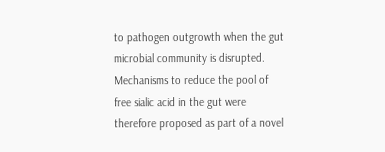to pathogen outgrowth when the gut microbial community is disrupted. Mechanisms to reduce the pool of free sialic acid in the gut were therefore proposed as part of a novel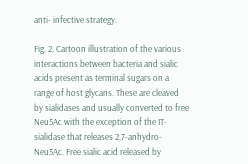anti- infective strategy.

Fig. 2. Cartoon illustration of the various interactions between bacteria and sialic acids present as terminal sugars on a range of host glycans. These are cleaved by sialidases and usually converted to free Neu5Ac with the exception of the IT-sialidase that releases 2,7-anhydro-Neu5Ac. Free sialic acid released by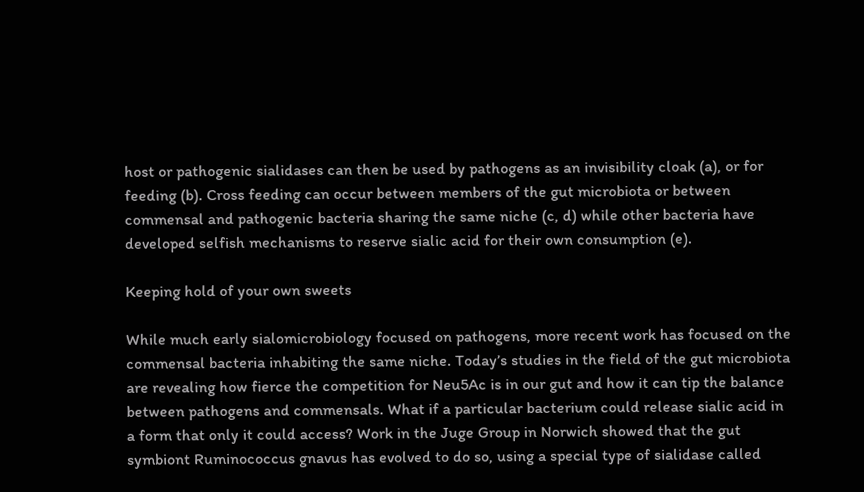host or pathogenic sialidases can then be used by pathogens as an invisibility cloak (a), or for feeding (b). Cross feeding can occur between members of the gut microbiota or between commensal and pathogenic bacteria sharing the same niche (c, d) while other bacteria have developed selfish mechanisms to reserve sialic acid for their own consumption (e).

Keeping hold of your own sweets

While much early sialomicrobiology focused on pathogens, more recent work has focused on the commensal bacteria inhabiting the same niche. Today’s studies in the field of the gut microbiota are revealing how fierce the competition for Neu5Ac is in our gut and how it can tip the balance between pathogens and commensals. What if a particular bacterium could release sialic acid in a form that only it could access? Work in the Juge Group in Norwich showed that the gut symbiont Ruminococcus gnavus has evolved to do so, using a special type of sialidase called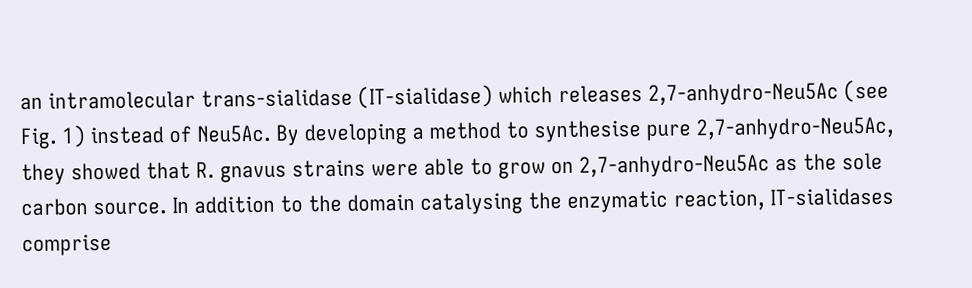an intramolecular trans-sialidase (IT-sialidase) which releases 2,7-anhydro-Neu5Ac (see Fig. 1) instead of Neu5Ac. By developing a method to synthesise pure 2,7-anhydro-Neu5Ac, they showed that R. gnavus strains were able to grow on 2,7-anhydro-Neu5Ac as the sole carbon source. In addition to the domain catalysing the enzymatic reaction, IT-sialidases comprise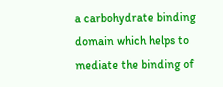a carbohydrate binding domain which helps to mediate the binding of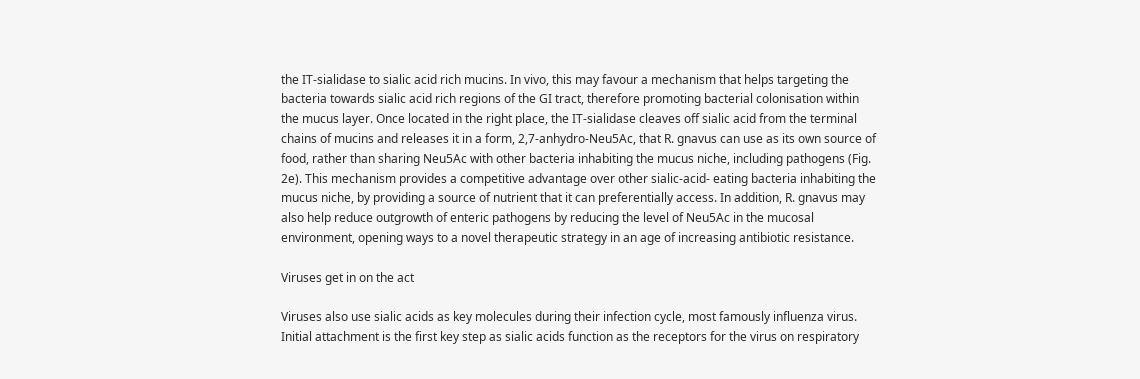the IT-sialidase to sialic acid rich mucins. In vivo, this may favour a mechanism that helps targeting the bacteria towards sialic acid rich regions of the GI tract, therefore promoting bacterial colonisation within the mucus layer. Once located in the right place, the IT-sialidase cleaves off sialic acid from the terminal chains of mucins and releases it in a form, 2,7-anhydro-Neu5Ac, that R. gnavus can use as its own source of food, rather than sharing Neu5Ac with other bacteria inhabiting the mucus niche, including pathogens (Fig. 2e). This mechanism provides a competitive advantage over other sialic-acid- eating bacteria inhabiting the mucus niche, by providing a source of nutrient that it can preferentially access. In addition, R. gnavus may also help reduce outgrowth of enteric pathogens by reducing the level of Neu5Ac in the mucosal environment, opening ways to a novel therapeutic strategy in an age of increasing antibiotic resistance.

Viruses get in on the act

Viruses also use sialic acids as key molecules during their infection cycle, most famously influenza virus. Initial attachment is the first key step as sialic acids function as the receptors for the virus on respiratory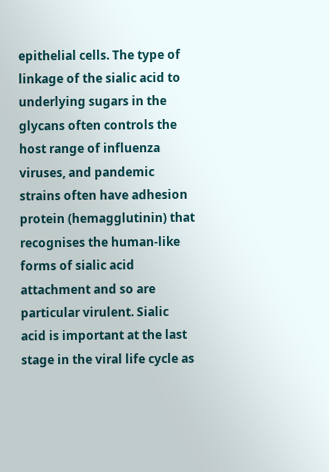epithelial cells. The type of linkage of the sialic acid to underlying sugars in the glycans often controls the host range of influenza viruses, and pandemic strains often have adhesion protein (hemagglutinin) that recognises the human-like forms of sialic acid attachment and so are particular virulent. Sialic acid is important at the last stage in the viral life cycle as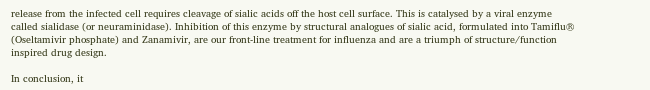release from the infected cell requires cleavage of sialic acids off the host cell surface. This is catalysed by a viral enzyme called sialidase (or neuraminidase). Inhibition of this enzyme by structural analogues of sialic acid, formulated into Tamiflu® (Oseltamivir phosphate) and Zanamivir, are our front-line treatment for influenza and are a triumph of structure/function inspired drug design.

In conclusion, it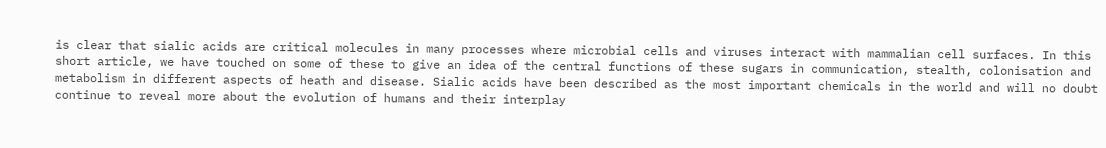is clear that sialic acids are critical molecules in many processes where microbial cells and viruses interact with mammalian cell surfaces. In this short article, we have touched on some of these to give an idea of the central functions of these sugars in communication, stealth, colonisation and metabolism in different aspects of heath and disease. Sialic acids have been described as the most important chemicals in the world and will no doubt continue to reveal more about the evolution of humans and their interplay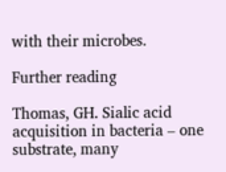with their microbes.

Further reading

Thomas, GH. Sialic acid acquisition in bacteria – one substrate, many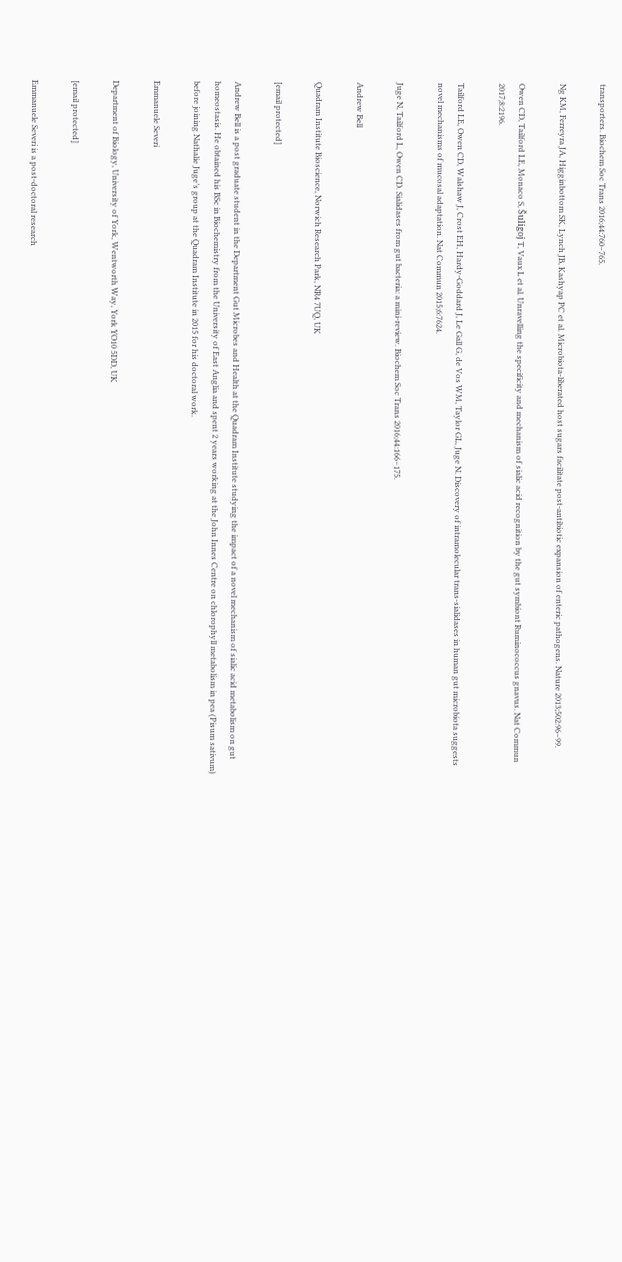transporters. Biochem Soc Trans 2016;44:760–765.

Ng KM, Ferreyra JA, Higginbottom SK, Lynch JB, Kashyap PC et al. Microbiota-liberated host sugars facilitate post-antibiotic expansion of enteric pathogens. Nature 2013;502:96–99.

Owen CD, Tailford LE, Monaco S, Šuligoj T, Vaux L et al. Unravelling the specificity and mechanism of sialic acid recognition by the gut symbiont Ruminococcus gnavus. Nat Commun 2017;8:2196.

Tailford LE, Owen CD, Walshaw J, Crost EH, Hardy-Goddard J, Le Gall G, de Vos WM, Taylor GL, Juge N. Discovery of intramolecular trans-sialidases in human gut microbiota suggests novel mechanisms of mucosal adaptation. Nat Commun 2015;6:7624.

Juge N, Tailford L, Owen CD. Sialidases from gut bacteria: a mini-review. Biochem Soc Trans 2016;44:166–175.

Andrew Bell

Quadram Institute Bioscience, Norwich Research Park, NR4 7UQ, UK

[email protected]

Andrew Bell is a post graduate student in the Department Gut Microbes and Health at the Quadram Institute studying the impact of a novel mechanism of sialic acid metabolism on gut homeostasis. He obtained his BSc in Biochemistry from the University of East Anglia and spent 2 years working at the John Innes Centre on chlorophyll metabolism in pea (Pisum sativum) before joining Nathalie Juge’s group at the Quadram Institute in 2015 for his doctoral work.

Emmanuele Severi

Department of Biology, University of York, Wentworth Way, York YO10 5DD, UK

[email protected]

Emmanuele Severi is a post-doctoral research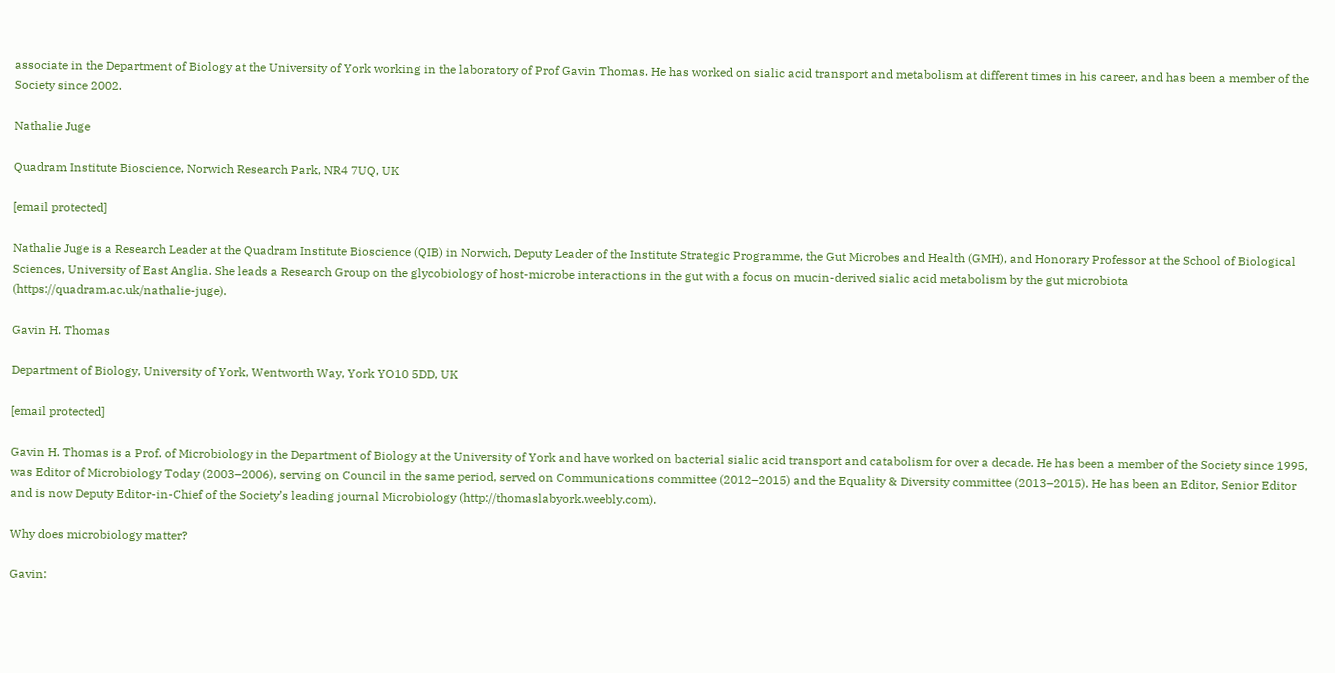associate in the Department of Biology at the University of York working in the laboratory of Prof Gavin Thomas. He has worked on sialic acid transport and metabolism at different times in his career, and has been a member of the Society since 2002.

Nathalie Juge

Quadram Institute Bioscience, Norwich Research Park, NR4 7UQ, UK

[email protected]

Nathalie Juge is a Research Leader at the Quadram Institute Bioscience (QIB) in Norwich, Deputy Leader of the Institute Strategic Programme, the Gut Microbes and Health (GMH), and Honorary Professor at the School of Biological Sciences, University of East Anglia. She leads a Research Group on the glycobiology of host-microbe interactions in the gut with a focus on mucin-derived sialic acid metabolism by the gut microbiota (https://quadram.ac.uk/nathalie-juge).

Gavin H. Thomas

Department of Biology, University of York, Wentworth Way, York YO10 5DD, UK

[email protected]

Gavin H. Thomas is a Prof. of Microbiology in the Department of Biology at the University of York and have worked on bacterial sialic acid transport and catabolism for over a decade. He has been a member of the Society since 1995, was Editor of Microbiology Today (2003–2006), serving on Council in the same period, served on Communications committee (2012–2015) and the Equality & Diversity committee (2013–2015). He has been an Editor, Senior Editor and is now Deputy Editor-in-Chief of the Society’s leading journal Microbiology (http://thomaslabyork.weebly.com).

Why does microbiology matter?

Gavin: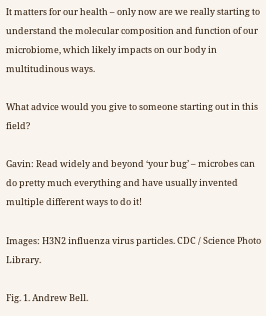It matters for our health – only now are we really starting to understand the molecular composition and function of our microbiome, which likely impacts on our body in multitudinous ways.

What advice would you give to someone starting out in this field?

Gavin: Read widely and beyond ‘your bug’ – microbes can do pretty much everything and have usually invented multiple different ways to do it!

Images: H3N2 influenza virus particles. CDC / Science Photo Library.

Fig. 1. Andrew Bell.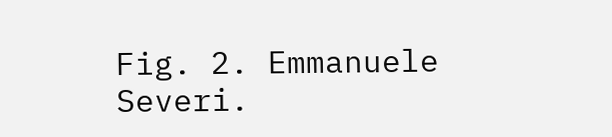Fig. 2. Emmanuele Severi.